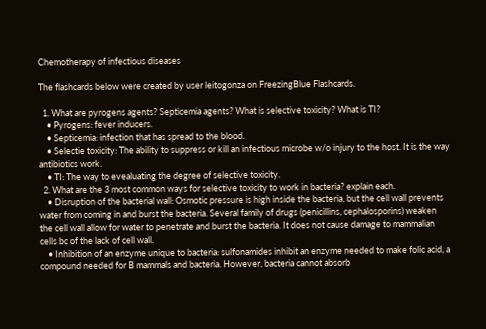Chemotherapy of infectious diseases

The flashcards below were created by user leitogonza on FreezingBlue Flashcards.

  1. What are pyrogens agents? Septicemia agents? What is selective toxicity? What is TI?
    • Pyrogens: fever inducers.
    • Septicemia: infection that has spread to the blood.
    • Selectie toxicity: The ability to suppress or kill an infectious microbe w/o injury to the host. It is the way antibiotics work.
    • TI: The way to evealuating the degree of selective toxicity.
  2. What are the 3 most common ways for selective toxicity to work in bacteria? explain each.
    • Disruption of the bacterial wall: Osmotic pressure is high inside the bacteria, but the cell wall prevents water from coming in and burst the bacteria. Several family of drugs (penicillins, cephalosporins) weaken the cell wall allow for water to penetrate and burst the bacteria. It does not cause damage to mammalian cells bc of the lack of cell wall.
    • Inhibition of an enzyme unique to bacteria: sulfonamides inhibit an enzyme needed to make folic acid, a compound needed for B mammals and bacteria. However, bacteria cannot absorb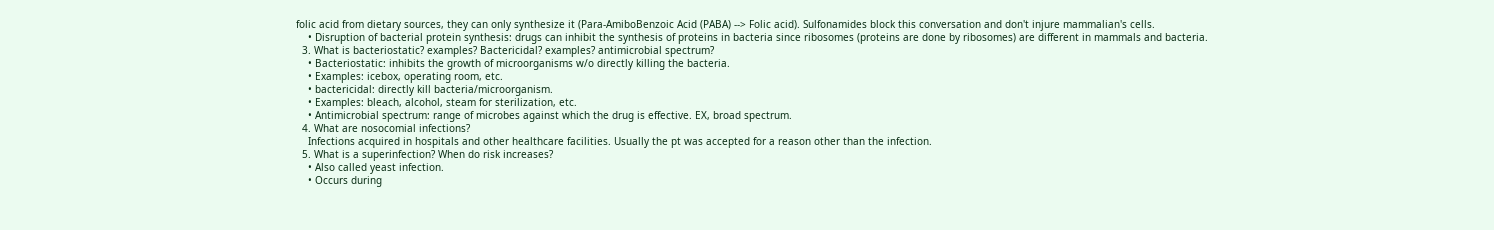folic acid from dietary sources, they can only synthesize it (Para-AmiboBenzoic Acid (PABA) --> Folic acid). Sulfonamides block this conversation and don't injure mammalian's cells.
    • Disruption of bacterial protein synthesis: drugs can inhibit the synthesis of proteins in bacteria since ribosomes (proteins are done by ribosomes) are different in mammals and bacteria.
  3. What is bacteriostatic? examples? Bactericidal? examples? antimicrobial spectrum?
    • Bacteriostatic: inhibits the growth of microorganisms w/o directly killing the bacteria.
    • Examples: icebox, operating room, etc.
    • bactericidal: directly kill bacteria/microorganism.
    • Examples: bleach, alcohol, steam for sterilization, etc.
    • Antimicrobial spectrum: range of microbes against which the drug is effective. EX, broad spectrum.
  4. What are nosocomial infections?
    Infections acquired in hospitals and other healthcare facilities. Usually the pt was accepted for a reason other than the infection.
  5. What is a superinfection? When do risk increases?
    • Also called yeast infection.
    • Occurs during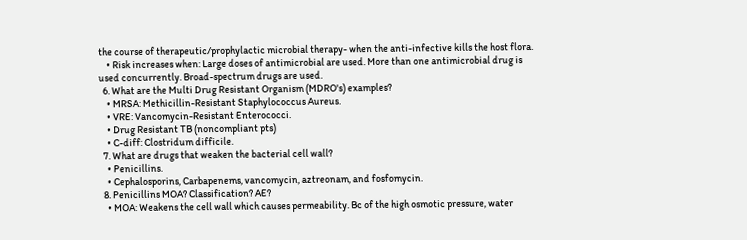the course of therapeutic/prophylactic microbial therapy- when the anti-infective kills the host flora.
    • Risk increases when: Large doses of antimicrobial are used. More than one antimicrobial drug is used concurrently. Broad-spectrum drugs are used.
  6. What are the Multi Drug Resistant Organism (MDRO's) examples?
    • MRSA: Methicillin-Resistant Staphylococcus Aureus.
    • VRE: Vancomycin-Resistant Enterococci.
    • Drug Resistant TB (noncompliant pts)
    • C-diff: Clostridum difficile.
  7. What are drugs that weaken the bacterial cell wall?
    • Penicillins.
    • Cephalosporins, Carbapenems, vancomycin, aztreonam, and fosfomycin.
  8. Penicillins MOA? Classification? AE?
    • MOA: Weakens the cell wall which causes permeability. Bc of the high osmotic pressure, water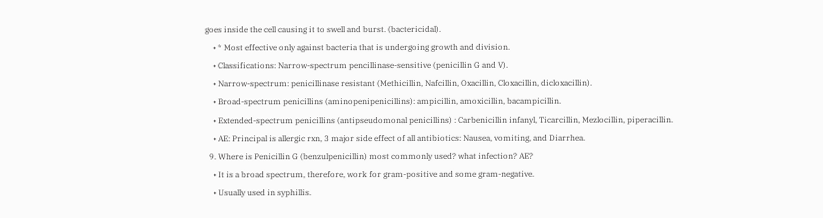goes inside the cell causing it to swell and burst. (bactericidal).
    • * Most effective only against bacteria that is undergoing growth and division.
    • Classifications: Narrow-spectrum pencillinase-sensitive (penicillin G and V).
    • Narrow-spectrum: penicillinase resistant (Methicillin, Nafcillin, Oxacillin, Cloxacillin, dicloxacillin).
    • Broad-spectrum penicillins (aminopenipenicillins): ampicillin, amoxicillin, bacampicillin.
    • Extended-spectrum penicillins (antipseudomonal penicillins) : Carbenicillin infanyl, Ticarcillin, Mezlocillin, piperacillin.
    • AE: Principal is allergic rxn, 3 major side effect of all antibiotics: Nausea, vomiting, and Diarrhea.
  9. Where is Penicillin G (benzulpenicillin) most commonly used? what infection? AE?
    • It is a broad spectrum, therefore, work for gram-positive and some gram-negative.
    • Usually used in syphillis.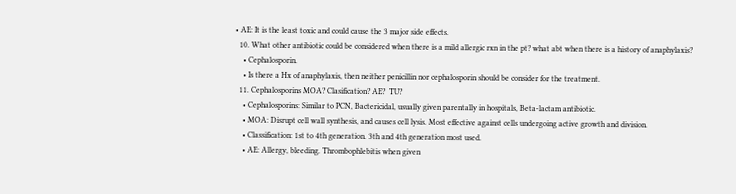• AE: It is the least toxic and could cause the 3 major side effects.
  10. What other antibiotic could be considered when there is a mild allergic rxn in the pt? what abt when there is a history of anaphylaxis?
    • Cephalosporin.
    • Is there a Hx of anaphylaxis, then neither penicillin nor cephalosporin should be consider for the treatment.
  11. Cephalosporins MOA? Clasification? AE?  TU?
    • Cephalosporins: Similar to PCN, Bactericidal, usually given parentally in hospitals, Beta-lactam antibiotic.
    • MOA: Disrupt cell wall synthesis, and causes cell lysis. Most effective against cells undergoing active growth and division.
    • Classification: 1st to 4th generation. 3th and 4th generation most used.
    • AE: Allergy, bleeding. Thrombophlebitis when given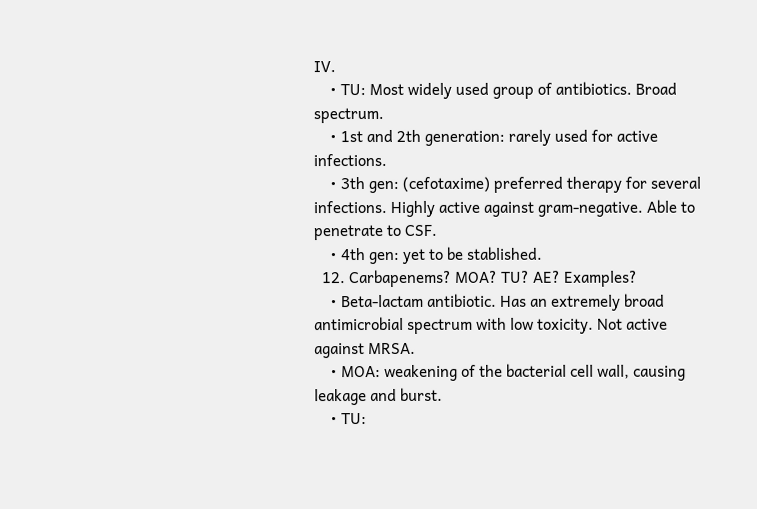IV.
    • TU: Most widely used group of antibiotics. Broad spectrum.
    • 1st and 2th generation: rarely used for active infections.
    • 3th gen: (cefotaxime) preferred therapy for several infections. Highly active against gram-negative. Able to penetrate to CSF.
    • 4th gen: yet to be stablished.
  12. Carbapenems? MOA? TU? AE? Examples?
    • Beta-lactam antibiotic. Has an extremely broad antimicrobial spectrum with low toxicity. Not active against MRSA.
    • MOA: weakening of the bacterial cell wall, causing leakage and burst.
    • TU: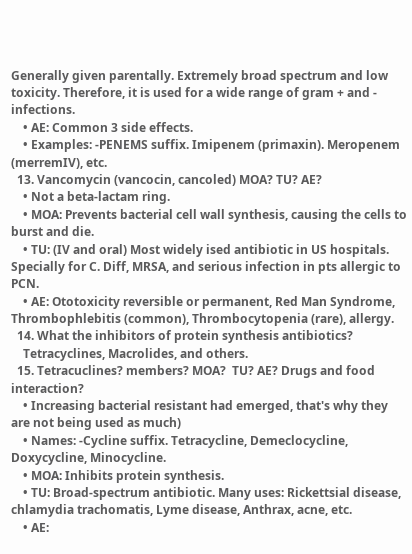Generally given parentally. Extremely broad spectrum and low toxicity. Therefore, it is used for a wide range of gram + and - infections.
    • AE: Common 3 side effects.
    • Examples: -PENEMS suffix. Imipenem (primaxin). Meropenem (merremIV), etc.
  13. Vancomycin (vancocin, cancoled) MOA? TU? AE?
    • Not a beta-lactam ring.
    • MOA: Prevents bacterial cell wall synthesis, causing the cells to burst and die.
    • TU: (IV and oral) Most widely ised antibiotic in US hospitals. Specially for C. Diff, MRSA, and serious infection in pts allergic to PCN.
    • AE: Ototoxicity reversible or permanent, Red Man Syndrome, Thrombophlebitis (common), Thrombocytopenia (rare), allergy.
  14. What the inhibitors of protein synthesis antibiotics?
    Tetracyclines, Macrolides, and others.
  15. Tetracuclines? members? MOA?  TU? AE? Drugs and food interaction?
    • Increasing bacterial resistant had emerged, that's why they are not being used as much)
    • Names: -Cycline suffix. Tetracycline, Demeclocycline, Doxycycline, Minocycline.
    • MOA: Inhibits protein synthesis.
    • TU: Broad-spectrum antibiotic. Many uses: Rickettsial disease, chlamydia trachomatis, Lyme disease, Anthrax, acne, etc.
    • AE: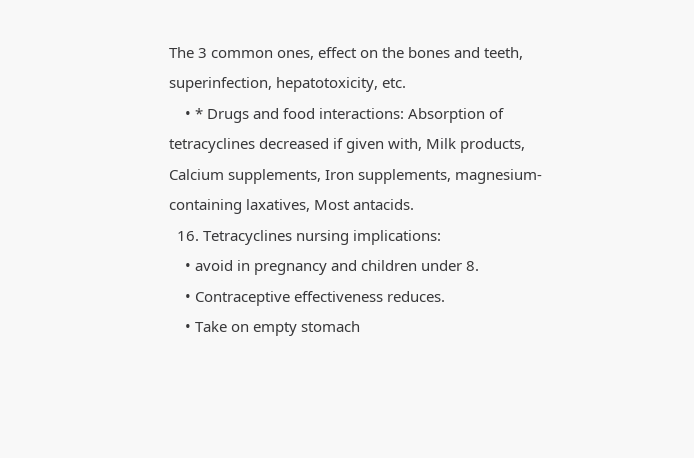The 3 common ones, effect on the bones and teeth, superinfection, hepatotoxicity, etc.
    • * Drugs and food interactions: Absorption of tetracyclines decreased if given with, Milk products, Calcium supplements, Iron supplements, magnesium-containing laxatives, Most antacids.
  16. Tetracyclines nursing implications:
    • avoid in pregnancy and children under 8.
    • Contraceptive effectiveness reduces.
    • Take on empty stomach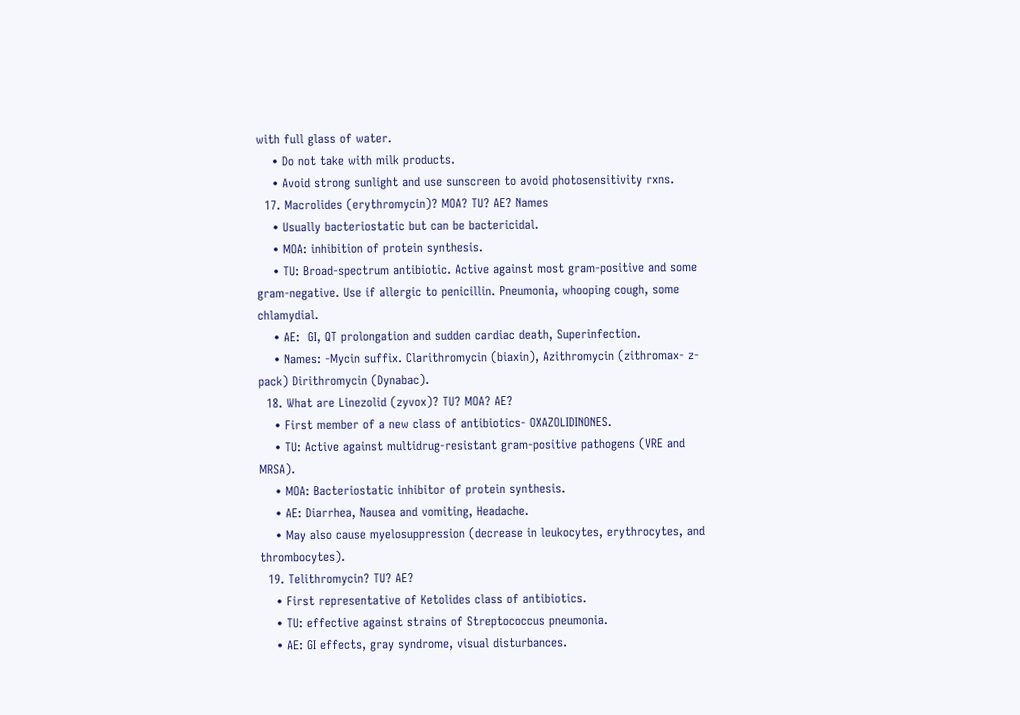with full glass of water.
    • Do not take with milk products.
    • Avoid strong sunlight and use sunscreen to avoid photosensitivity rxns.
  17. Macrolides (erythromycin)? MOA? TU? AE? Names
    • Usually bacteriostatic but can be bactericidal.
    • MOA: inhibition of protein synthesis.
    • TU: Broad-spectrum antibiotic. Active against most gram-positive and some gram-negative. Use if allergic to penicillin. Pneumonia, whooping cough, some chlamydial.
    • AE:  GI, QT prolongation and sudden cardiac death, Superinfection.
    • Names: -Mycin suffix. Clarithromycin (biaxin), Azithromycin (zithromax- z-pack) Dirithromycin (Dynabac).
  18. What are Linezolid (zyvox)? TU? MOA? AE?
    • First member of a new class of antibiotics- OXAZOLIDINONES.
    • TU: Active against multidrug-resistant gram-positive pathogens (VRE and MRSA).
    • MOA: Bacteriostatic inhibitor of protein synthesis.
    • AE: Diarrhea, Nausea and vomiting, Headache.
    • May also cause myelosuppression (decrease in leukocytes, erythrocytes, and thrombocytes).
  19. Telithromycin? TU? AE?
    • First representative of Ketolides class of antibiotics.
    • TU: effective against strains of Streptococcus pneumonia.
    • AE: GI effects, gray syndrome, visual disturbances.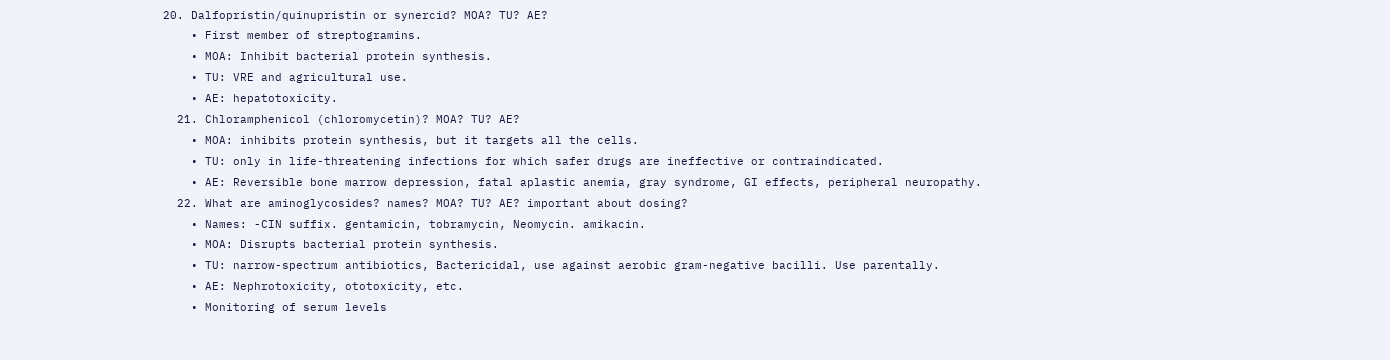20. Dalfopristin/quinupristin or synercid? MOA? TU? AE?
    • First member of streptogramins.
    • MOA: Inhibit bacterial protein synthesis.
    • TU: VRE and agricultural use.
    • AE: hepatotoxicity.
  21. Chloramphenicol (chloromycetin)? MOA? TU? AE?
    • MOA: inhibits protein synthesis, but it targets all the cells.
    • TU: only in life-threatening infections for which safer drugs are ineffective or contraindicated.
    • AE: Reversible bone marrow depression, fatal aplastic anemia, gray syndrome, GI effects, peripheral neuropathy.
  22. What are aminoglycosides? names? MOA? TU? AE? important about dosing?
    • Names: -CIN suffix. gentamicin, tobramycin, Neomycin. amikacin.
    • MOA: Disrupts bacterial protein synthesis.
    • TU: narrow-spectrum antibiotics, Bactericidal, use against aerobic gram-negative bacilli. Use parentally.
    • AE: Nephrotoxicity, ototoxicity, etc.
    • Monitoring of serum levels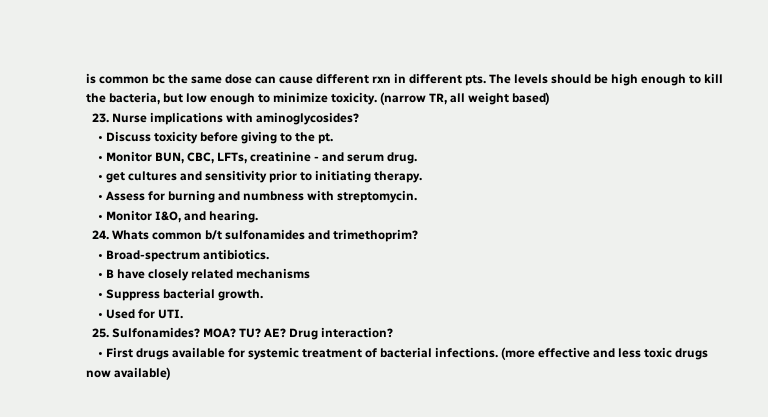is common bc the same dose can cause different rxn in different pts. The levels should be high enough to kill the bacteria, but low enough to minimize toxicity. (narrow TR, all weight based)
  23. Nurse implications with aminoglycosides?
    • Discuss toxicity before giving to the pt.
    • Monitor BUN, CBC, LFTs, creatinine - and serum drug.
    • get cultures and sensitivity prior to initiating therapy.
    • Assess for burning and numbness with streptomycin.
    • Monitor I&O, and hearing.
  24. Whats common b/t sulfonamides and trimethoprim?
    • Broad-spectrum antibiotics.
    • B have closely related mechanisms
    • Suppress bacterial growth.
    • Used for UTI.
  25. Sulfonamides? MOA? TU? AE? Drug interaction?
    • First drugs available for systemic treatment of bacterial infections. (more effective and less toxic drugs now available)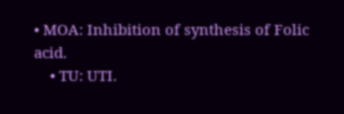• MOA: Inhibition of synthesis of Folic acid.
    • TU: UTI.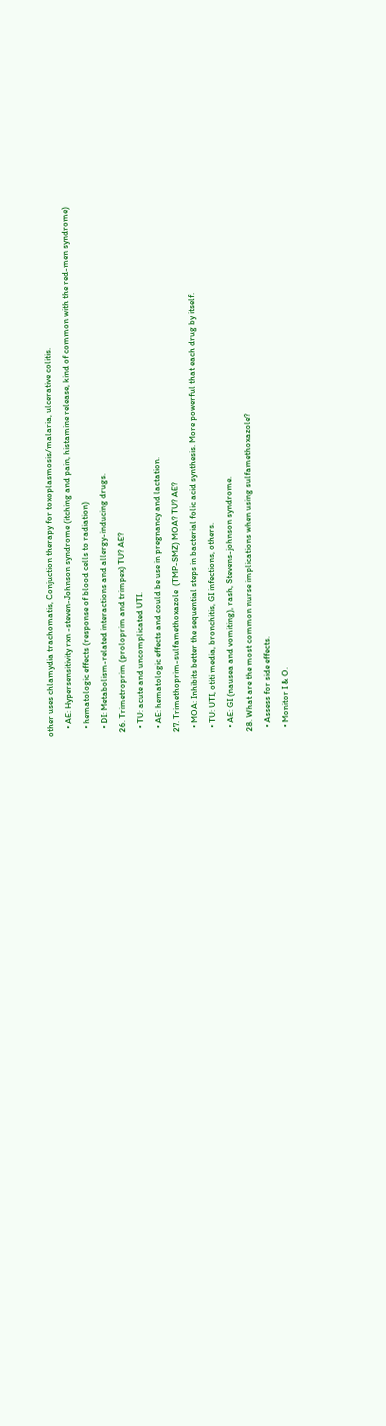other uses chlamydia trachomatis, Conjuction therapy for toxoplasmosis/malaria, ulcerative colitis.
    • AE: Hypersensitivity rxn -steven-Johnson syndrome (itching and pain, histamine release, kind of common with the red-men syndrome)
    • hematologic effects (response of blood cells to radiation)
    • DI: Metabolism-related interactions and allergy-inducing drugs.
  26. Trimetroprim (proloprim and trimpex) TU? AE?
    • TU: acute and uncomplicated UTI.
    • AE: hematologic effects and could be use in pregnancy and lactation.
  27. Trimethoprim-sulfamethoxazole  (TMP-SMZ) MOA? TU? AE?
    • MOA: Inhibits better the sequential steps in bacterial folic acid synthesis. More powerful that each drug by itself.
    • TU: UTI, otiti media, bronchitis, GI infections, others.
    • AE: GI (nausea and vomiting), rash, Stevens-johnson syndrome.
  28. What are the most common nurse implications when using sulfamethoxazole?
    • Assess for side effects.
    • Monitor I & O.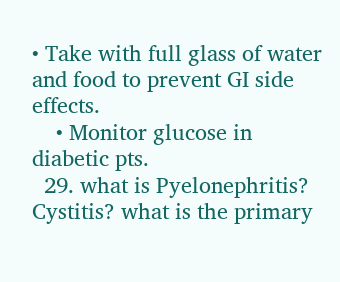• Take with full glass of water and food to prevent GI side effects.
    • Monitor glucose in diabetic pts.
  29. what is Pyelonephritis? Cystitis? what is the primary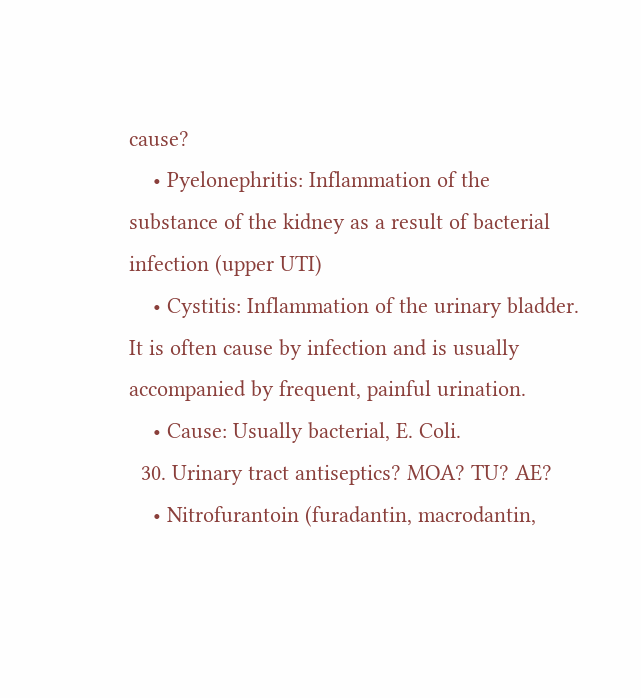cause?
    • Pyelonephritis: Inflammation of the substance of the kidney as a result of bacterial infection (upper UTI)
    • Cystitis: Inflammation of the urinary bladder. It is often cause by infection and is usually accompanied by frequent, painful urination.
    • Cause: Usually bacterial, E. Coli.
  30. Urinary tract antiseptics? MOA? TU? AE?
    • Nitrofurantoin (furadantin, macrodantin,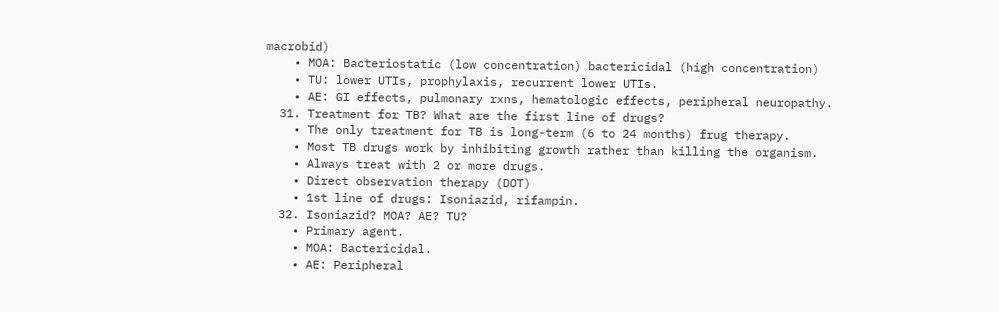macrobid)
    • MOA: Bacteriostatic (low concentration) bactericidal (high concentration)
    • TU: lower UTIs, prophylaxis, recurrent lower UTIs.
    • AE: GI effects, pulmonary rxns, hematologic effects, peripheral neuropathy.
  31. Treatment for TB? What are the first line of drugs?
    • The only treatment for TB is long-term (6 to 24 months) frug therapy.
    • Most TB drugs work by inhibiting growth rather than killing the organism.
    • Always treat with 2 or more drugs.
    • Direct observation therapy (DOT)
    • 1st line of drugs: Isoniazid, rifampin.
  32. Isoniazid? MOA? AE? TU?
    • Primary agent.
    • MOA: Bactericidal.
    • AE: Peripheral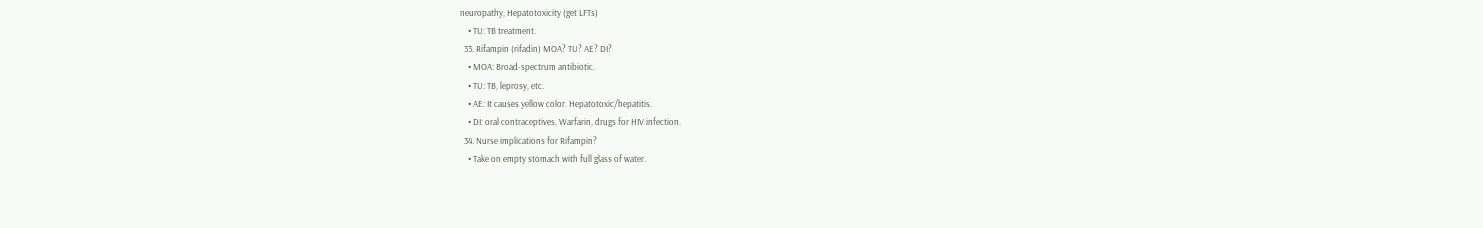neuropathy, Hepatotoxicity (get LFTs)
    • TU: TB treatment.
  33. Rifampin (rifadin) MOA? TU? AE? DI?
    • MOA: Broad-spectrum antibiotic.
    • TU: TB, leprosy, etc.
    • AE: It causes yellow color. Hepatotoxic/hepatitis.
    • DI: oral contraceptives, Warfarin, drugs for HIV infection.
  34. Nurse implications for Rifampin?
    • Take on empty stomach with full glass of water.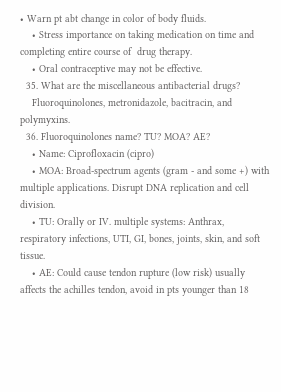• Warn pt abt change in color of body fluids.
    • Stress importance on taking medication on time and completing entire course of  drug therapy.
    • Oral contraceptive may not be effective.
  35. What are the miscellaneous antibacterial drugs?
    Fluoroquinolones, metronidazole, bacitracin, and polymyxins.
  36. Fluoroquinolones name? TU? MOA? AE?
    • Name: Ciprofloxacin (cipro)
    • MOA: Broad-spectrum agents (gram - and some +) with multiple applications. Disrupt DNA replication and cell division.
    • TU: Orally or IV. multiple systems: Anthrax, respiratory infections, UTI, GI, bones, joints, skin, and soft tissue.
    • AE: Could cause tendon rupture (low risk) usually affects the achilles tendon, avoid in pts younger than 18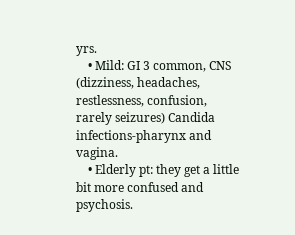yrs.
    • Mild: GI 3 common, CNS (dizziness, headaches, restlessness, confusion, rarely seizures) Candida infections-pharynx and vagina.
    • Elderly pt: they get a little bit more confused and psychosis.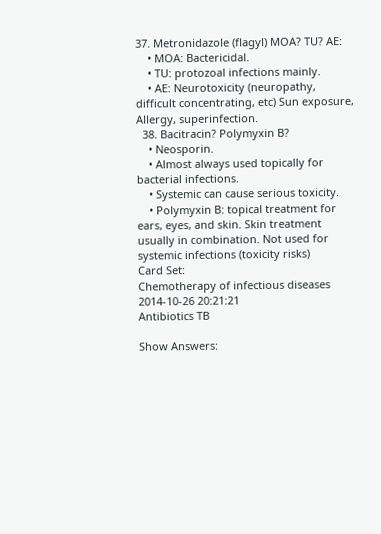37. Metronidazole (flagyl) MOA? TU? AE:
    • MOA: Bactericidal.
    • TU: protozoal infections mainly.
    • AE: Neurotoxicity (neuropathy, difficult concentrating, etc) Sun exposure, Allergy, superinfection.
  38. Bacitracin? Polymyxin B?
    • Neosporin.
    • Almost always used topically for bacterial infections.
    • Systemic can cause serious toxicity.
    • Polymyxin B: topical treatment for ears, eyes, and skin. Skin treatment usually in combination. Not used for systemic infections (toxicity risks)
Card Set:
Chemotherapy of infectious diseases
2014-10-26 20:21:21
Antibiotics TB

Show Answers: